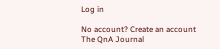Log in

No account? Create an account
The QnA Journal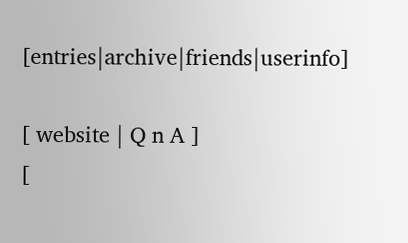[entries|archive|friends|userinfo]

[ website | Q n A ]
[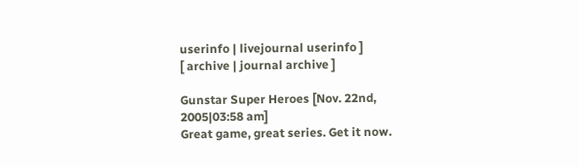userinfo | livejournal userinfo ]
[ archive | journal archive ]

Gunstar Super Heroes [Nov. 22nd, 2005|03:58 am]
Great game, great series. Get it now.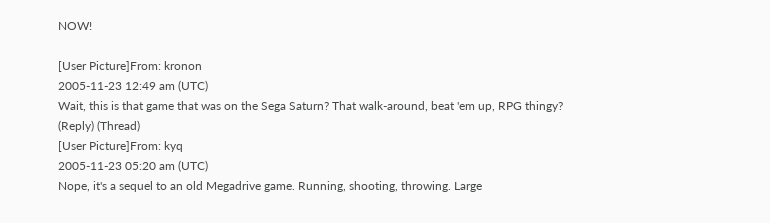NOW!

[User Picture]From: kronon
2005-11-23 12:49 am (UTC)
Wait, this is that game that was on the Sega Saturn? That walk-around, beat 'em up, RPG thingy?
(Reply) (Thread)
[User Picture]From: kyq
2005-11-23 05:20 am (UTC)
Nope, it's a sequel to an old Megadrive game. Running, shooting, throwing. Large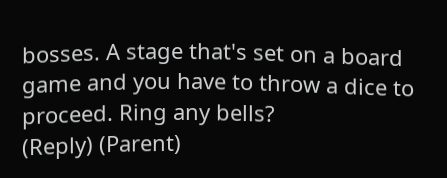bosses. A stage that's set on a board game and you have to throw a dice to proceed. Ring any bells?
(Reply) (Parent)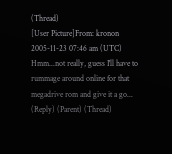(Thread)
[User Picture]From: kronon
2005-11-23 07:46 am (UTC)
Hmm...not really, guess I'll have to rummage around online for that megadrive rom and give it a go...
(Reply) (Parent) (Thread)